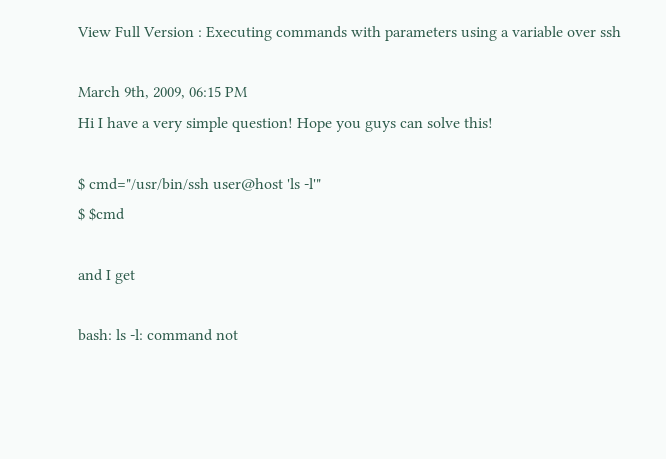View Full Version : Executing commands with parameters using a variable over ssh

March 9th, 2009, 06:15 PM
Hi I have a very simple question! Hope you guys can solve this!

$ cmd="/usr/bin/ssh user@host 'ls -l'"
$ $cmd

and I get

bash: ls -l: command not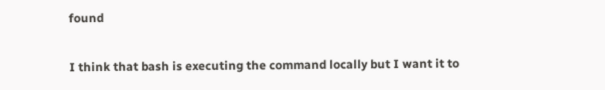found

I think that bash is executing the command locally but I want it to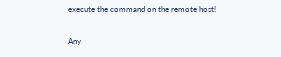execute the command on the remote host!

Any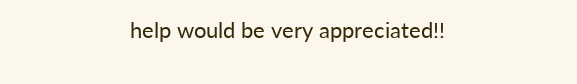help would be very appreciated!!